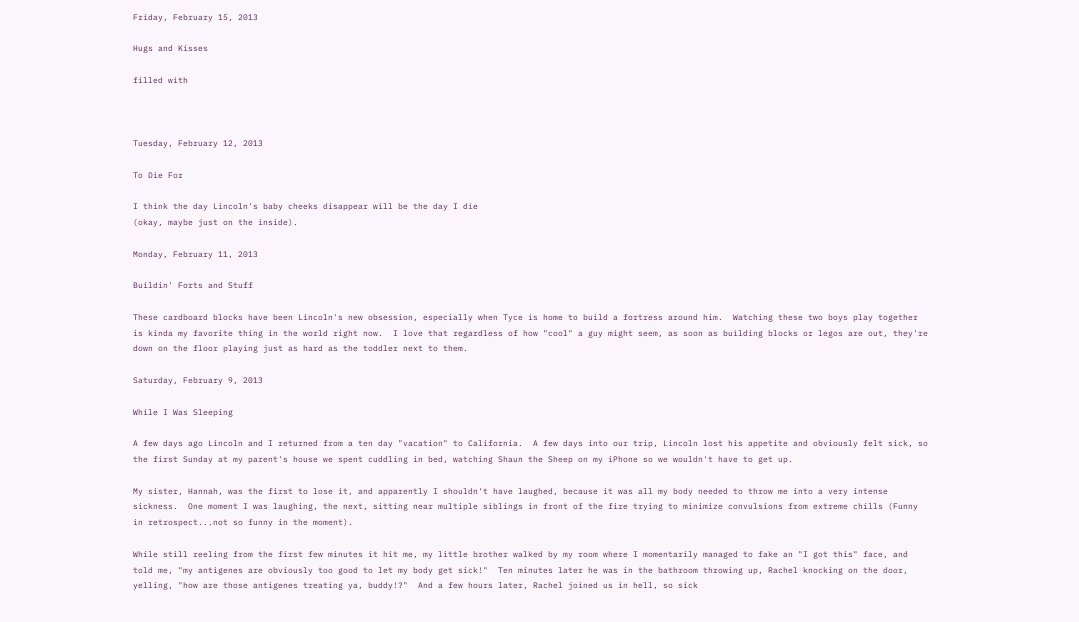Friday, February 15, 2013

Hugs and Kisses

filled with



Tuesday, February 12, 2013

To Die For

I think the day Lincoln's baby cheeks disappear will be the day I die
(okay, maybe just on the inside).

Monday, February 11, 2013

Buildin' Forts and Stuff

These cardboard blocks have been Lincoln's new obsession, especially when Tyce is home to build a fortress around him.  Watching these two boys play together is kinda my favorite thing in the world right now.  I love that regardless of how "cool" a guy might seem, as soon as building blocks or legos are out, they're down on the floor playing just as hard as the toddler next to them.

Saturday, February 9, 2013

While I Was Sleeping

A few days ago Lincoln and I returned from a ten day "vacation" to California.  A few days into our trip, Lincoln lost his appetite and obviously felt sick, so the first Sunday at my parent's house we spent cuddling in bed, watching Shaun the Sheep on my iPhone so we wouldn't have to get up.

My sister, Hannah, was the first to lose it, and apparently I shouldn't have laughed, because it was all my body needed to throw me into a very intense sickness.  One moment I was laughing, the next, sitting near multiple siblings in front of the fire trying to minimize convulsions from extreme chills (Funny in retrospect...not so funny in the moment).

While still reeling from the first few minutes it hit me, my little brother walked by my room where I momentarily managed to fake an "I got this" face, and told me, "my antigenes are obviously too good to let my body get sick!"  Ten minutes later he was in the bathroom throwing up, Rachel knocking on the door, yelling, "how are those antigenes treating ya, buddy!?"  And a few hours later, Rachel joined us in hell, so sick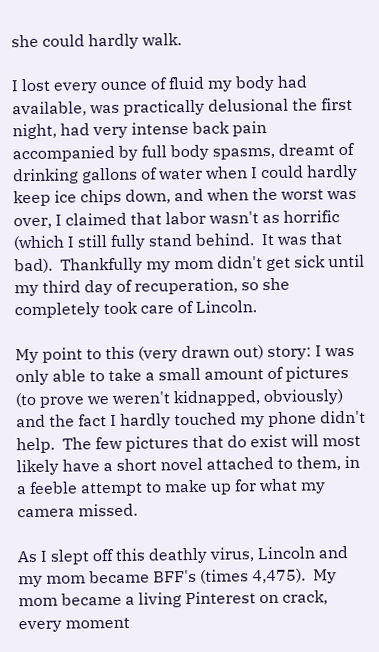she could hardly walk.

I lost every ounce of fluid my body had available, was practically delusional the first night, had very intense back pain accompanied by full body spasms, dreamt of drinking gallons of water when I could hardly keep ice chips down, and when the worst was over, I claimed that labor wasn't as horrific (which I still fully stand behind.  It was that bad).  Thankfully my mom didn't get sick until my third day of recuperation, so she completely took care of Lincoln.

My point to this (very drawn out) story: I was only able to take a small amount of pictures (to prove we weren't kidnapped, obviously) and the fact I hardly touched my phone didn't help.  The few pictures that do exist will most likely have a short novel attached to them, in a feeble attempt to make up for what my camera missed.

As I slept off this deathly virus, Lincoln and my mom became BFF's (times 4,475).  My mom became a living Pinterest on crack, every moment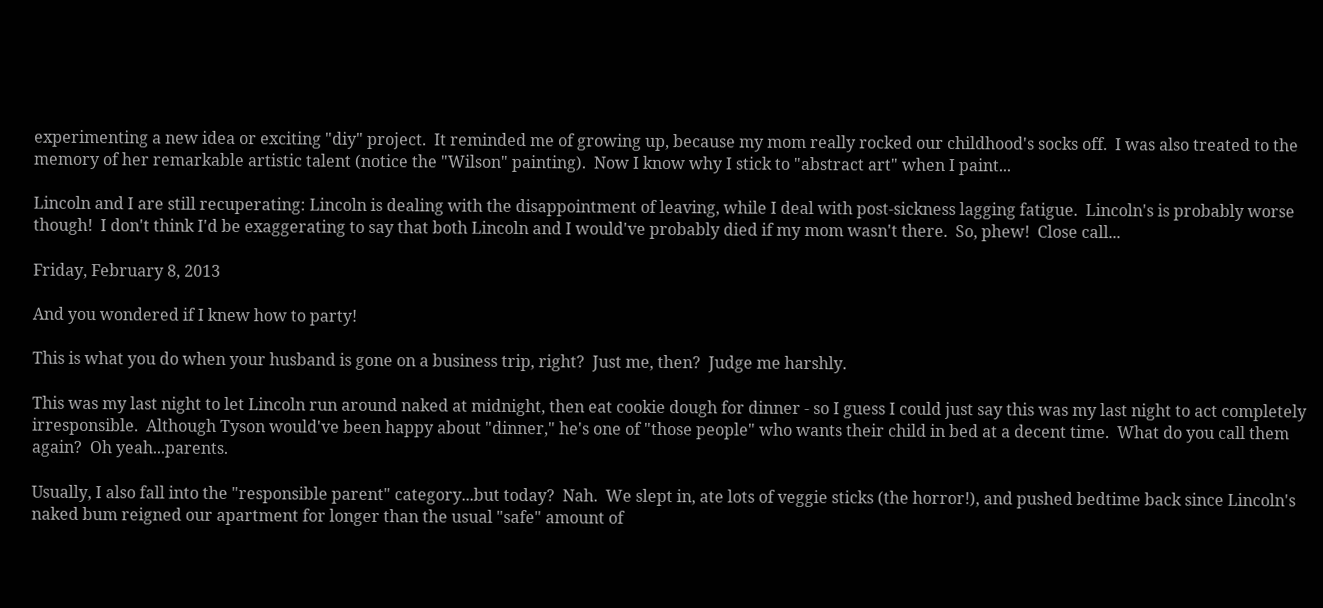experimenting a new idea or exciting "diy" project.  It reminded me of growing up, because my mom really rocked our childhood's socks off.  I was also treated to the memory of her remarkable artistic talent (notice the "Wilson" painting).  Now I know why I stick to "abstract art" when I paint...

Lincoln and I are still recuperating: Lincoln is dealing with the disappointment of leaving, while I deal with post-sickness lagging fatigue.  Lincoln's is probably worse though!  I don't think I'd be exaggerating to say that both Lincoln and I would've probably died if my mom wasn't there.  So, phew!  Close call...

Friday, February 8, 2013

And you wondered if I knew how to party!

This is what you do when your husband is gone on a business trip, right?  Just me, then?  Judge me harshly.

This was my last night to let Lincoln run around naked at midnight, then eat cookie dough for dinner - so I guess I could just say this was my last night to act completely irresponsible.  Although Tyson would've been happy about "dinner," he's one of "those people" who wants their child in bed at a decent time.  What do you call them again?  Oh yeah...parents.

Usually, I also fall into the "responsible parent" category...but today?  Nah.  We slept in, ate lots of veggie sticks (the horror!), and pushed bedtime back since Lincoln's naked bum reigned our apartment for longer than the usual "safe" amount of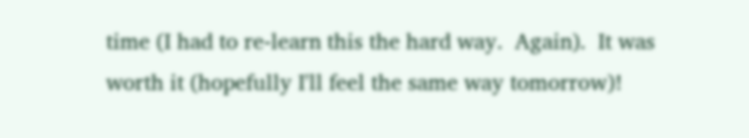time (I had to re-learn this the hard way.  Again).  It was worth it (hopefully I'll feel the same way tomorrow)!